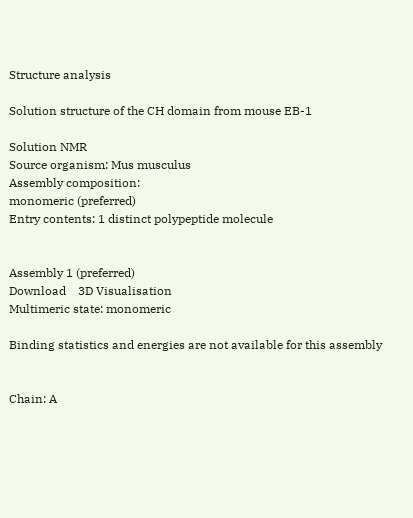Structure analysis

Solution structure of the CH domain from mouse EB-1

Solution NMR
Source organism: Mus musculus
Assembly composition:
monomeric (preferred)
Entry contents: 1 distinct polypeptide molecule


Assembly 1 (preferred)
Download    3D Visualisation
Multimeric state: monomeric

Binding statistics and energies are not available for this assembly


Chain: A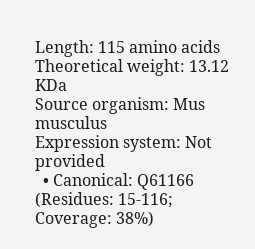Length: 115 amino acids
Theoretical weight: 13.12 KDa
Source organism: Mus musculus
Expression system: Not provided
  • Canonical: Q61166 (Residues: 15-116; Coverage: 38%)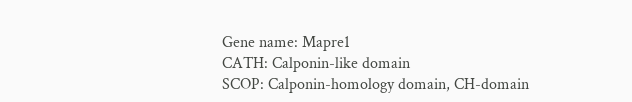Gene name: Mapre1
CATH: Calponin-like domain
SCOP: Calponin-homology domain, CH-domain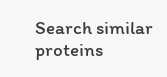Search similar proteins